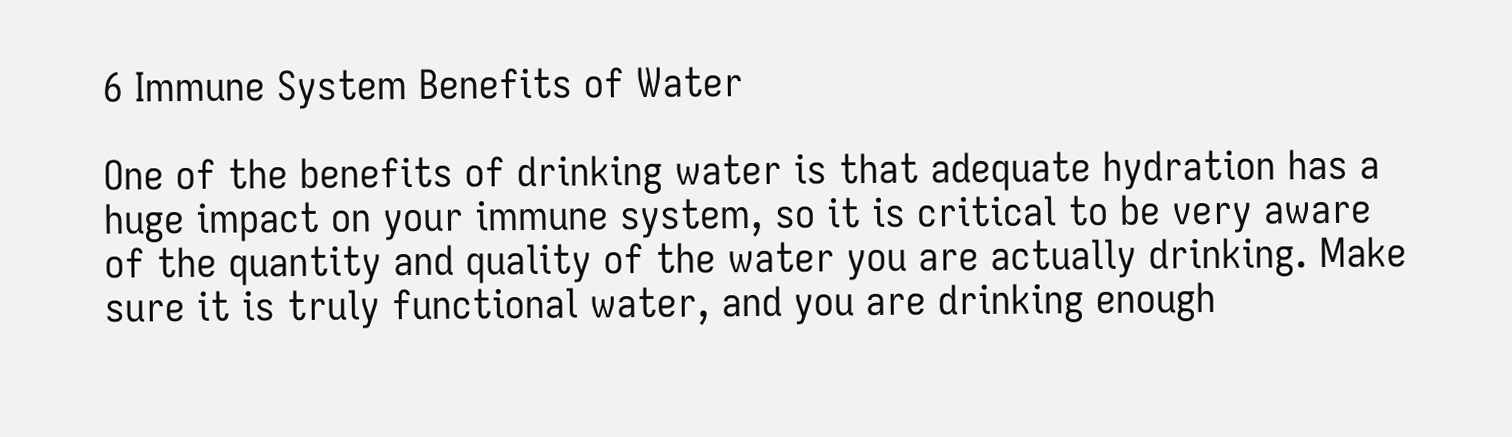6 Immune System Benefits of Water

One of the benefits of drinking water is that adequate hydration has a huge impact on your immune system, so it is critical to be very aware of the quantity and quality of the water you are actually drinking. Make sure it is truly functional water, and you are drinking enough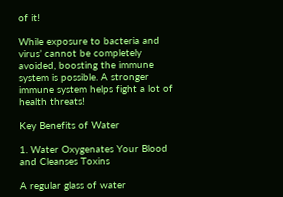of it!

While exposure to bacteria and virus’ cannot be completely avoided, boosting the immune system is possible. A stronger immune system helps fight a lot of health threats!

Key Benefits of Water

1. Water Oxygenates Your Blood and Cleanses Toxins

A regular glass of water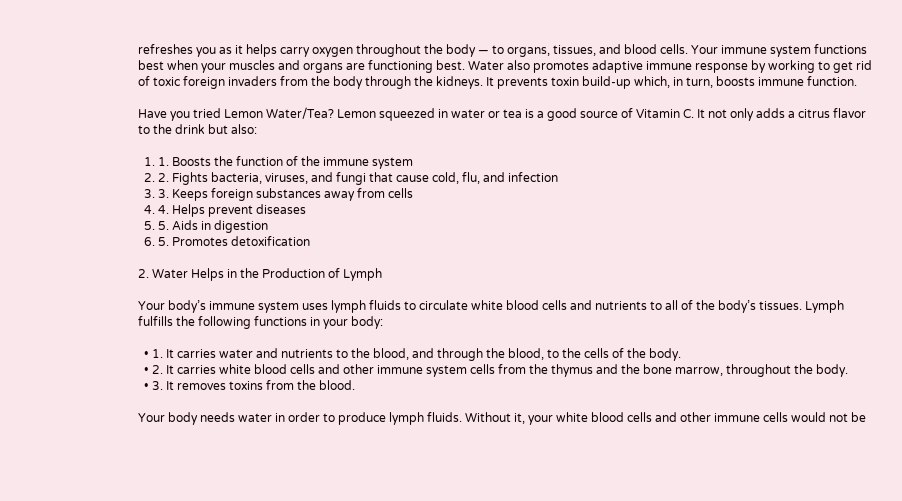refreshes you as it helps carry oxygen throughout the body — to organs, tissues, and blood cells. Your immune system functions best when your muscles and organs are functioning best. Water also promotes adaptive immune response by working to get rid of toxic foreign invaders from the body through the kidneys. It prevents toxin build-up which, in turn, boosts immune function.

Have you tried Lemon Water/Tea? Lemon squeezed in water or tea is a good source of Vitamin C. It not only adds a citrus flavor to the drink but also:

  1. 1. Boosts the function of the immune system
  2. 2. Fights bacteria, viruses, and fungi that cause cold, flu, and infection
  3. 3. Keeps foreign substances away from cells
  4. 4. Helps prevent diseases
  5. 5. Aids in digestion
  6. 5. Promotes detoxification

2. Water Helps in the Production of Lymph

Your body’s immune system uses lymph fluids to circulate white blood cells and nutrients to all of the body’s tissues. Lymph fulfills the following functions in your body:

  • 1. It carries water and nutrients to the blood, and through the blood, to the cells of the body.
  • 2. It carries white blood cells and other immune system cells from the thymus and the bone marrow, throughout the body.
  • 3. It removes toxins from the blood.

Your body needs water in order to produce lymph fluids. Without it, your white blood cells and other immune cells would not be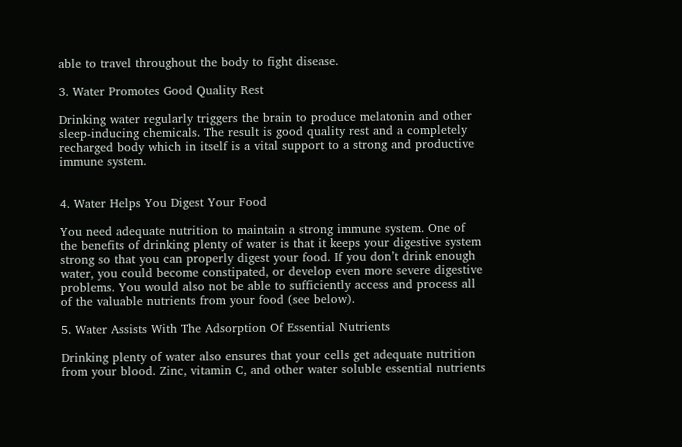able to travel throughout the body to fight disease.

3. Water Promotes Good Quality Rest

Drinking water regularly triggers the brain to produce melatonin and other sleep-inducing chemicals. The result is good quality rest and a completely recharged body which in itself is a vital support to a strong and productive immune system.


4. Water Helps You Digest Your Food

You need adequate nutrition to maintain a strong immune system. One of the benefits of drinking plenty of water is that it keeps your digestive system strong so that you can properly digest your food. If you don’t drink enough water, you could become constipated, or develop even more severe digestive problems. You would also not be able to sufficiently access and process all of the valuable nutrients from your food (see below).

5. Water Assists With The Adsorption Of Essential Nutrients

Drinking plenty of water also ensures that your cells get adequate nutrition from your blood. Zinc, vitamin C, and other water soluble essential nutrients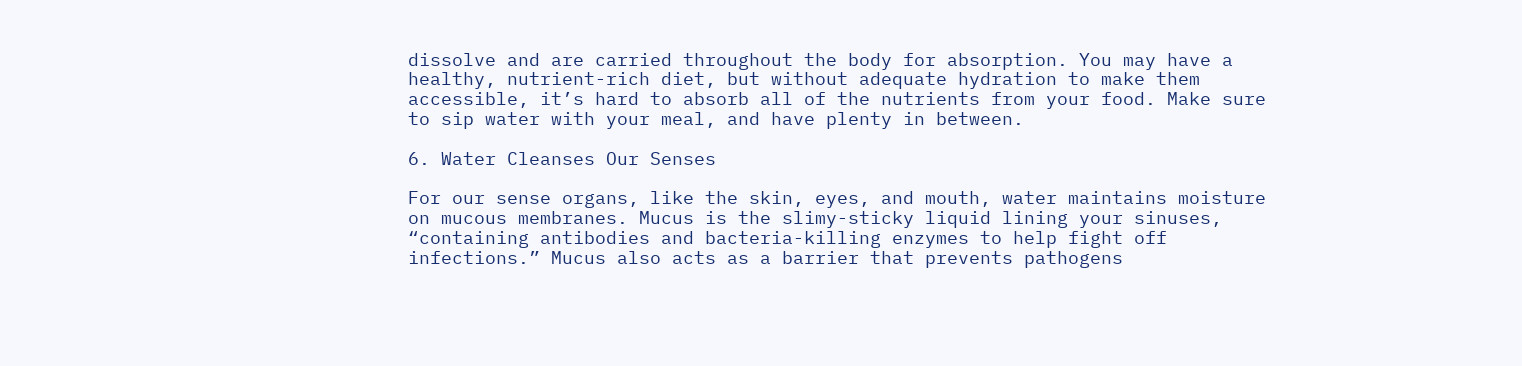dissolve and are carried throughout the body for absorption. You may have a healthy, nutrient-rich diet, but without adequate hydration to make them accessible, it’s hard to absorb all of the nutrients from your food. Make sure to sip water with your meal, and have plenty in between.

6. Water Cleanses Our Senses

For our sense organs, like the skin, eyes, and mouth, water maintains moisture on mucous membranes. Mucus is the slimy-sticky liquid lining your sinuses, “containing antibodies and bacteria-killing enzymes to help fight off infections.” Mucus also acts as a barrier that prevents pathogens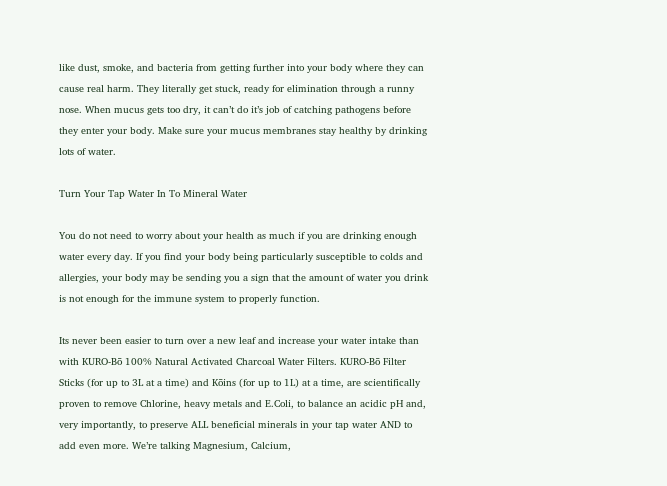like dust, smoke, and bacteria from getting further into your body where they can cause real harm. They literally get stuck, ready for elimination through a runny nose. When mucus gets too dry, it can’t do it’s job of catching pathogens before they enter your body. Make sure your mucus membranes stay healthy by drinking lots of water.

Turn Your Tap Water In To Mineral Water

You do not need to worry about your health as much if you are drinking enough water every day. If you find your body being particularly susceptible to colds and allergies, your body may be sending you a sign that the amount of water you drink is not enough for the immune system to properly function.

Its never been easier to turn over a new leaf and increase your water intake than with KURO-Bō 100% Natural Activated Charcoal Water Filters. KURO-Bō Filter Sticks (for up to 3L at a time) and Kōins (for up to 1L) at a time, are scientifically proven to remove Chlorine, heavy metals and E.Coli, to balance an acidic pH and, very importantly, to preserve ALL beneficial minerals in your tap water AND to add even more. We’re talking Magnesium, Calcium,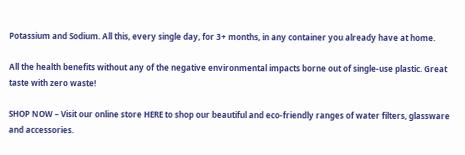Potassium and Sodium. All this, every single day, for 3+ months, in any container you already have at home.

All the health benefits without any of the negative environmental impacts borne out of single-use plastic. Great taste with zero waste!

SHOP NOW – Visit our online store HERE to shop our beautiful and eco-friendly ranges of water filters, glassware and accessories.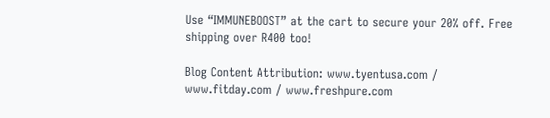Use “IMMUNEBOOST” at the cart to secure your 20% off. Free shipping over R400 too!

Blog Content Attribution: www.tyentusa.com / www.fitday.com / www.freshpure.com